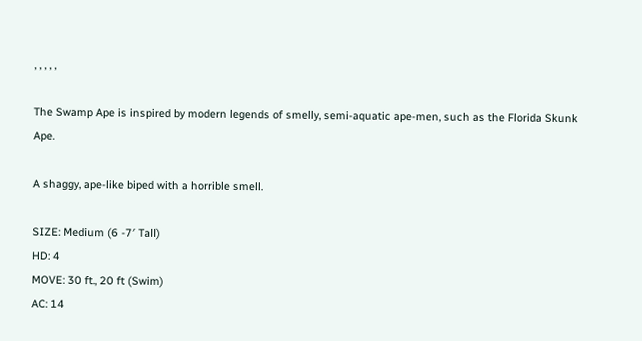, , , , ,

The Swamp Ape is inspired by modern legends of smelly, semi-aquatic ape-men, such as the Florida Skunk Ape.

A shaggy, ape-like biped with a horrible smell.

SIZE: Medium (6 -7′ Tall)
HD: 4
MOVE: 30 ft., 20 ft (Swim)
AC: 14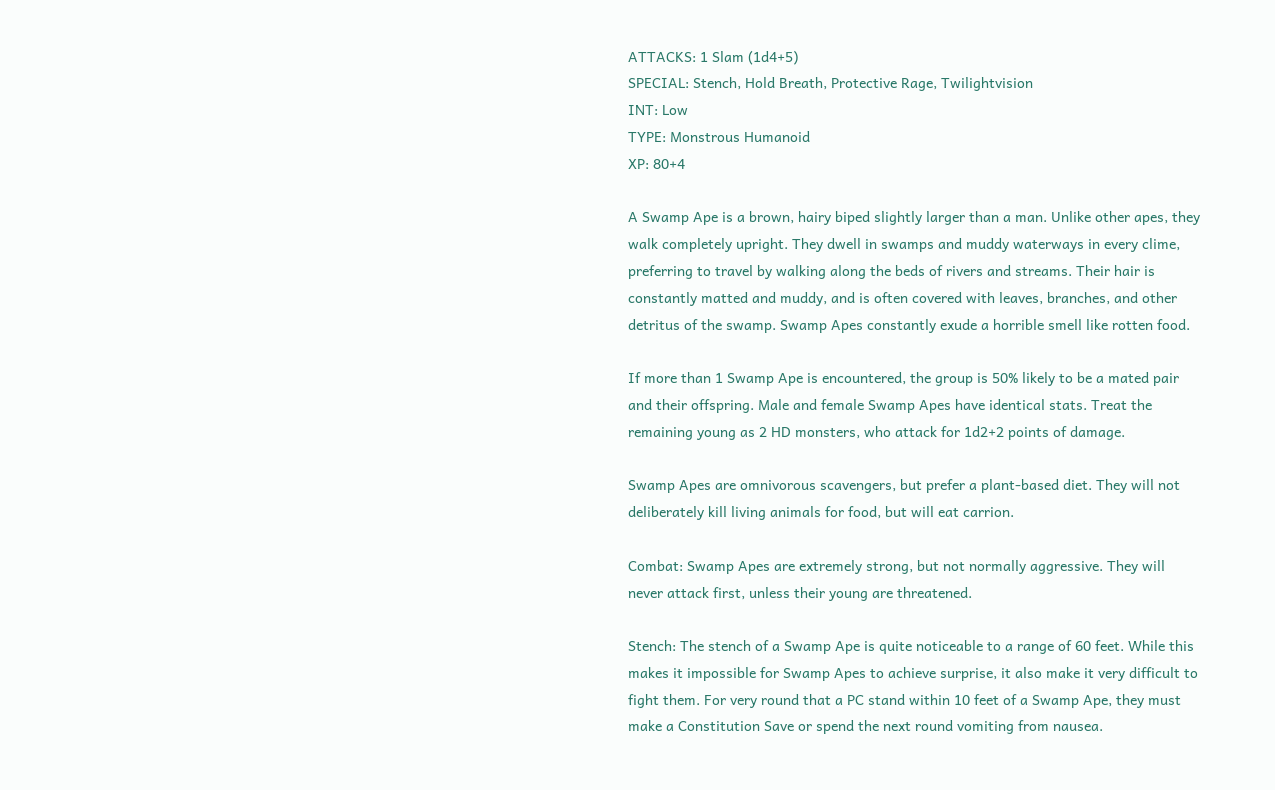ATTACKS: 1 Slam (1d4+5)
SPECIAL: Stench, Hold Breath, Protective Rage, Twilightvision
INT: Low
TYPE: Monstrous Humanoid
XP: 80+4

A Swamp Ape is a brown, hairy biped slightly larger than a man. Unlike other apes, they walk completely upright. They dwell in swamps and muddy waterways in every clime, preferring to travel by walking along the beds of rivers and streams. Their hair is constantly matted and muddy, and is often covered with leaves, branches, and other detritus of the swamp. Swamp Apes constantly exude a horrible smell like rotten food.

If more than 1 Swamp Ape is encountered, the group is 50% likely to be a mated pair and their offspring. Male and female Swamp Apes have identical stats. Treat the remaining young as 2 HD monsters, who attack for 1d2+2 points of damage.

Swamp Apes are omnivorous scavengers, but prefer a plant-based diet. They will not deliberately kill living animals for food, but will eat carrion.

Combat: Swamp Apes are extremely strong, but not normally aggressive. They will never attack first, unless their young are threatened.

Stench: The stench of a Swamp Ape is quite noticeable to a range of 60 feet. While this makes it impossible for Swamp Apes to achieve surprise, it also make it very difficult to fight them. For very round that a PC stand within 10 feet of a Swamp Ape, they must make a Constitution Save or spend the next round vomiting from nausea.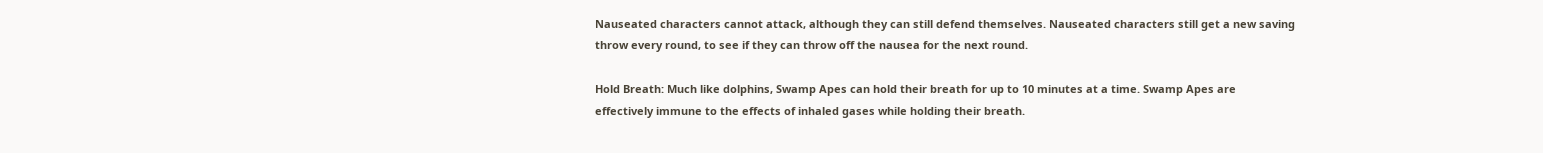Nauseated characters cannot attack, although they can still defend themselves. Nauseated characters still get a new saving throw every round, to see if they can throw off the nausea for the next round.

Hold Breath: Much like dolphins, Swamp Apes can hold their breath for up to 10 minutes at a time. Swamp Apes are effectively immune to the effects of inhaled gases while holding their breath.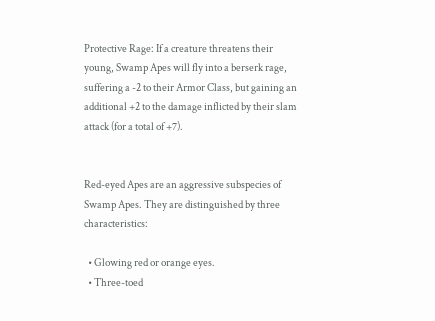Protective Rage: If a creature threatens their young, Swamp Apes will fly into a berserk rage, suffering a -2 to their Armor Class, but gaining an additional +2 to the damage inflicted by their slam attack (for a total of +7).


Red-eyed Apes are an aggressive subspecies of Swamp Apes. They are distinguished by three characteristics:

  • Glowing red or orange eyes.
  • Three-toed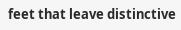feet that leave distinctive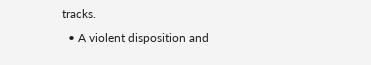tracks.
  • A violent disposition and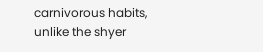carnivorous habits, unlike the shyer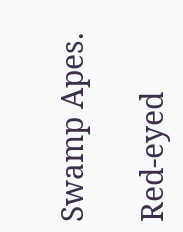Swamp Apes.

Red-eyed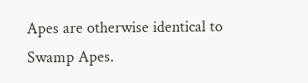Apes are otherwise identical to Swamp Apes.